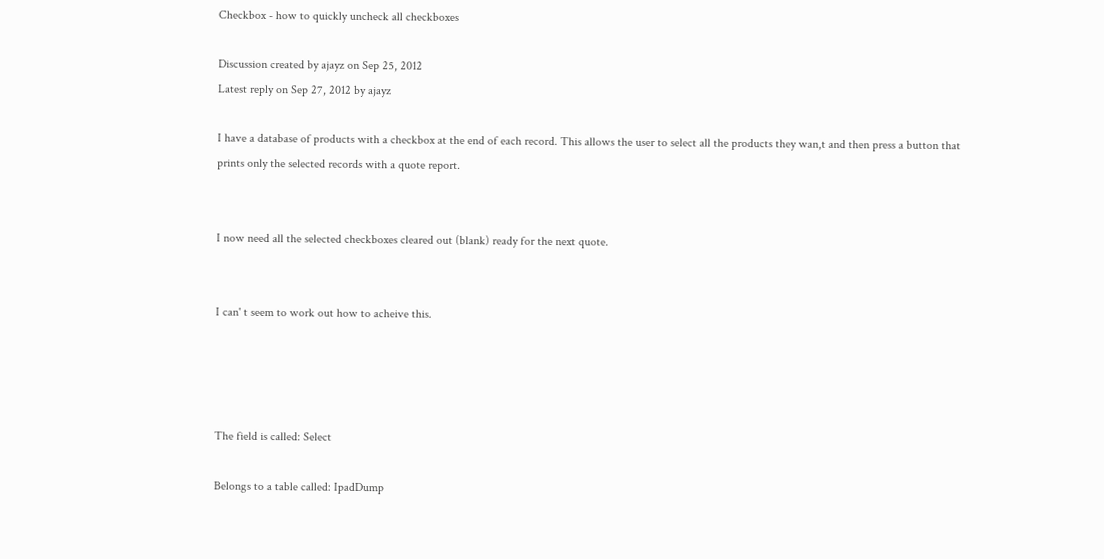Checkbox - how to quickly uncheck all checkboxes

Discussion created by ajayz on Sep 25, 2012
Latest reply on Sep 27, 2012 by ajayz

I have a database of products with a checkbox at the end of each record. This allows the user to select all the products they wan,t and then press a button that prints only the selected records with a quote report.


I now need all the selected checkboxes cleared out (blank) ready for the next quote.


I can' t seem to work out how to acheive this.




The field is called: Select

Belongs to a table called: IpadDump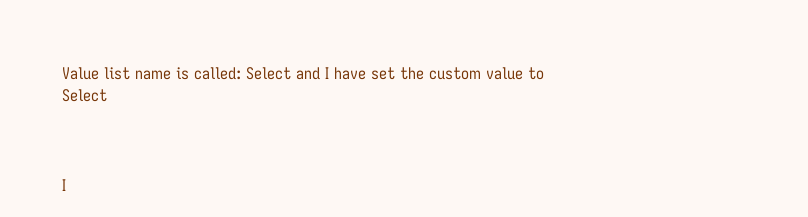Value list name is called: Select and I have set the custom value to Select



I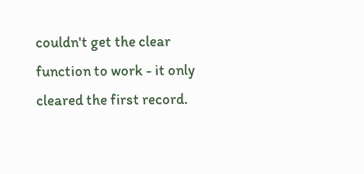couldn't get the clear function to work - it only cleared the first record.